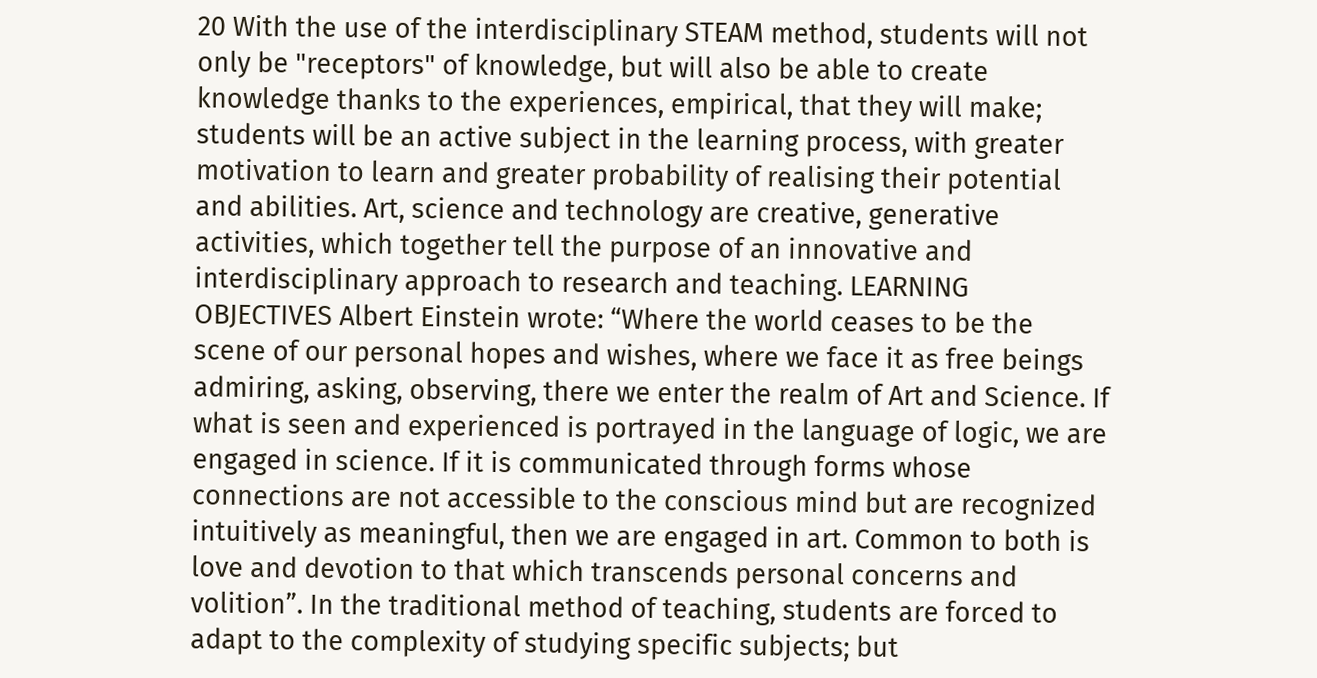20 With the use of the interdisciplinary STEAM method, students will not only be "receptors" of knowledge, but will also be able to create knowledge thanks to the experiences, empirical, that they will make; students will be an active subject in the learning process, with greater motivation to learn and greater probability of realising their potential and abilities. Art, science and technology are creative, generative activities, which together tell the purpose of an innovative and interdisciplinary approach to research and teaching. LEARNING OBJECTIVES Albert Einstein wrote: “Where the world ceases to be the scene of our personal hopes and wishes, where we face it as free beings admiring, asking, observing, there we enter the realm of Art and Science. If what is seen and experienced is portrayed in the language of logic, we are engaged in science. If it is communicated through forms whose connections are not accessible to the conscious mind but are recognized intuitively as meaningful, then we are engaged in art. Common to both is love and devotion to that which transcends personal concerns and volition”. In the traditional method of teaching, students are forced to adapt to the complexity of studying specific subjects; but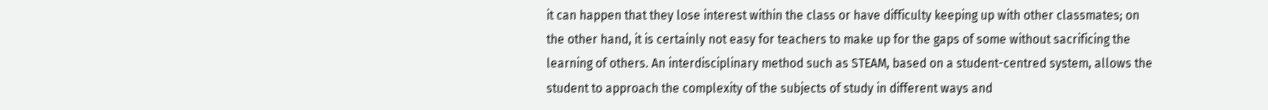it can happen that they lose interest within the class or have difficulty keeping up with other classmates; on the other hand, it is certainly not easy for teachers to make up for the gaps of some without sacrificing the learning of others. An interdisciplinary method such as STEAM, based on a student-centred system, allows the student to approach the complexity of the subjects of study in different ways and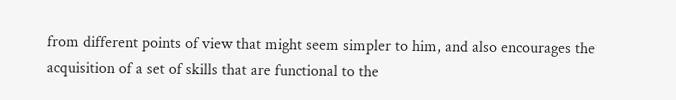from different points of view that might seem simpler to him, and also encourages the acquisition of a set of skills that are functional to the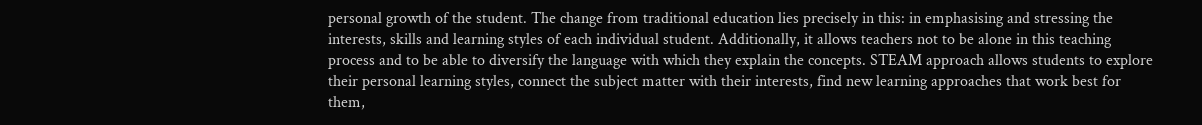personal growth of the student. The change from traditional education lies precisely in this: in emphasising and stressing the interests, skills and learning styles of each individual student. Additionally, it allows teachers not to be alone in this teaching process and to be able to diversify the language with which they explain the concepts. STEAM approach allows students to explore their personal learning styles, connect the subject matter with their interests, find new learning approaches that work best for them,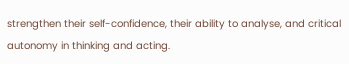strengthen their self-confidence, their ability to analyse, and critical autonomy in thinking and acting.